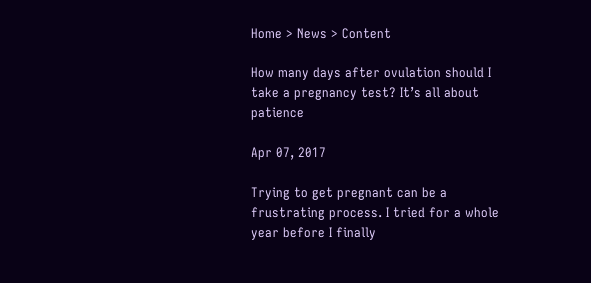Home > News > Content

How many days after ovulation should I take a pregnancy test? It’s all about patience

Apr 07, 2017

Trying to get pregnant can be a frustrating process. I tried for a whole year before I finally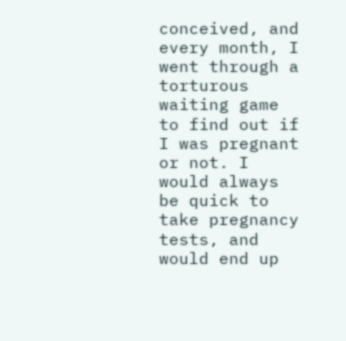conceived, and every month, I went through a torturous waiting game to find out if I was pregnant or not. I would always be quick to take pregnancy tests, and would end up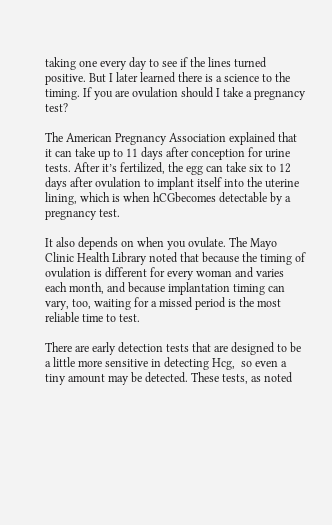taking one every day to see if the lines turned positive. But I later learned there is a science to the timing. If you are ovulation should I take a pregnancy test?

The American Pregnancy Association explained that it can take up to 11 days after conception for urine tests. After it’s fertilized, the egg can take six to 12 days after ovulation to implant itself into the uterine lining, which is when hCGbecomes detectable by a pregnancy test.

It also depends on when you ovulate. The Mayo Clinic Health Library noted that because the timing of ovulation is different for every woman and varies each month, and because implantation timing can vary, too, waiting for a missed period is the most reliable time to test.

There are early detection tests that are designed to be a little more sensitive in detecting Hcg,  so even a tiny amount may be detected. These tests, as noted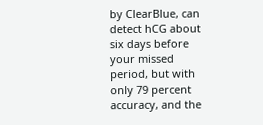by ClearBlue, can detect hCG about six days before your missed period, but with only 79 percent accuracy, and the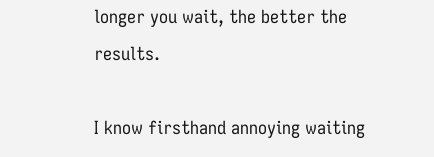longer you wait, the better the results.

I know firsthand annoying waiting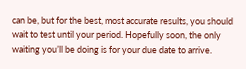can be, but for the best, most accurate results, you should wait to test until your period. Hopefully soon, the only waiting you’ll be doing is for your due date to arrive.